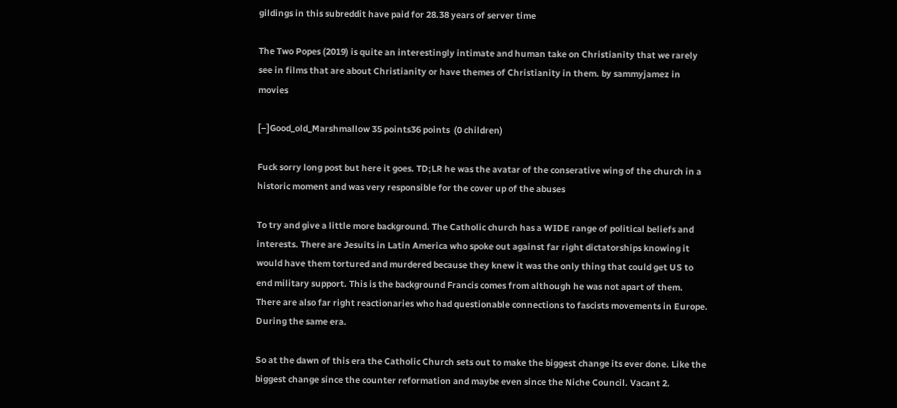gildings in this subreddit have paid for 28.38 years of server time

The Two Popes (2019) is quite an interestingly intimate and human take on Christianity that we rarely see in films that are about Christianity or have themes of Christianity in them. by sammyjamez in movies

[–]Good_old_Marshmallow 35 points36 points  (0 children)

Fuck sorry long post but here it goes. TD;LR he was the avatar of the conserative wing of the church in a historic moment and was very responsible for the cover up of the abuses

To try and give a little more background. The Catholic church has a WIDE range of political beliefs and interests. There are Jesuits in Latin America who spoke out against far right dictatorships knowing it would have them tortured and murdered because they knew it was the only thing that could get US to end military support. This is the background Francis comes from although he was not apart of them. There are also far right reactionaries who had questionable connections to fascists movements in Europe. During the same era.

So at the dawn of this era the Catholic Church sets out to make the biggest change its ever done. Like the biggest change since the counter reformation and maybe even since the Niche Council. Vacant 2.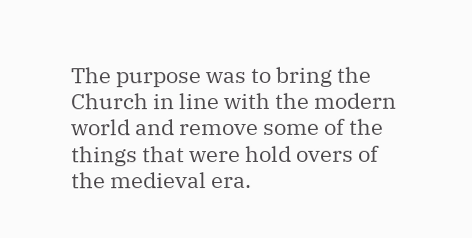The purpose was to bring the Church in line with the modern world and remove some of the things that were hold overs of the medieval era.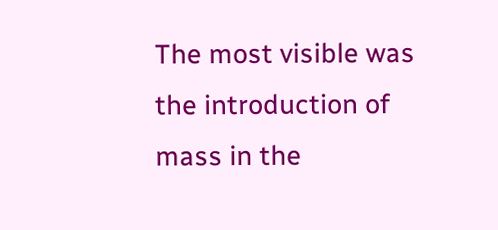The most visible was the introduction of mass in the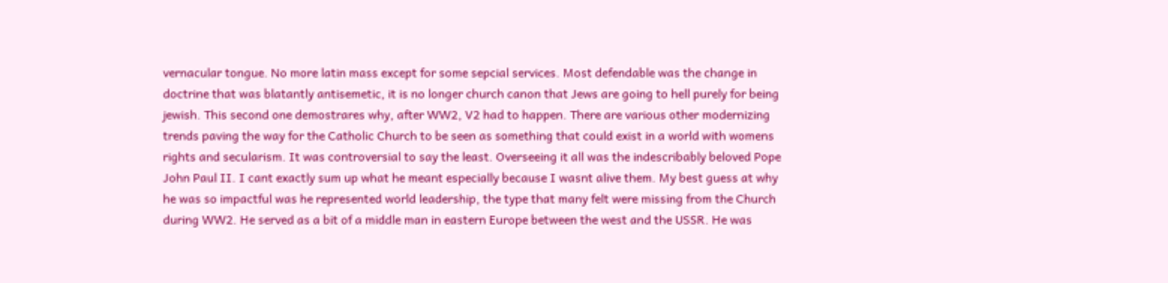vernacular tongue. No more latin mass except for some sepcial services. Most defendable was the change in doctrine that was blatantly antisemetic, it is no longer church canon that Jews are going to hell purely for being jewish. This second one demostrares why, after WW2, V2 had to happen. There are various other modernizing trends paving the way for the Catholic Church to be seen as something that could exist in a world with womens rights and secularism. It was controversial to say the least. Overseeing it all was the indescribably beloved Pope John Paul II. I cant exactly sum up what he meant especially because I wasnt alive them. My best guess at why he was so impactful was he represented world leadership, the type that many felt were missing from the Church during WW2. He served as a bit of a middle man in eastern Europe between the west and the USSR. He was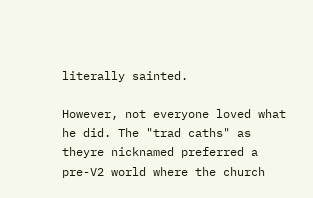literally sainted.

However, not everyone loved what he did. The "trad caths" as theyre nicknamed preferred a pre-V2 world where the church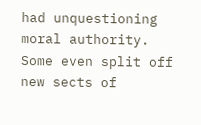had unquestioning moral authority. Some even split off new sects of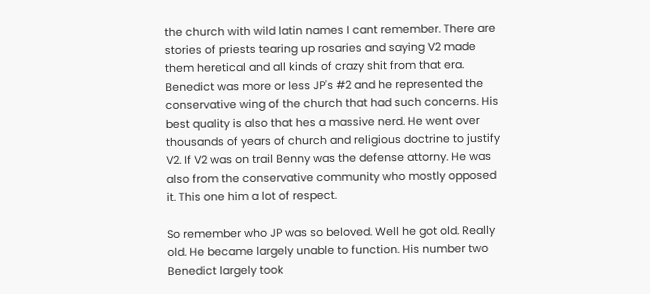the church with wild latin names I cant remember. There are stories of priests tearing up rosaries and saying V2 made them heretical and all kinds of crazy shit from that era. Benedict was more or less JP's #2 and he represented the conservative wing of the church that had such concerns. His best quality is also that hes a massive nerd. He went over thousands of years of church and religious doctrine to justify V2. If V2 was on trail Benny was the defense attorny. He was also from the conservative community who mostly opposed it. This one him a lot of respect.

So remember who JP was so beloved. Well he got old. Really old. He became largely unable to function. His number two Benedict largely took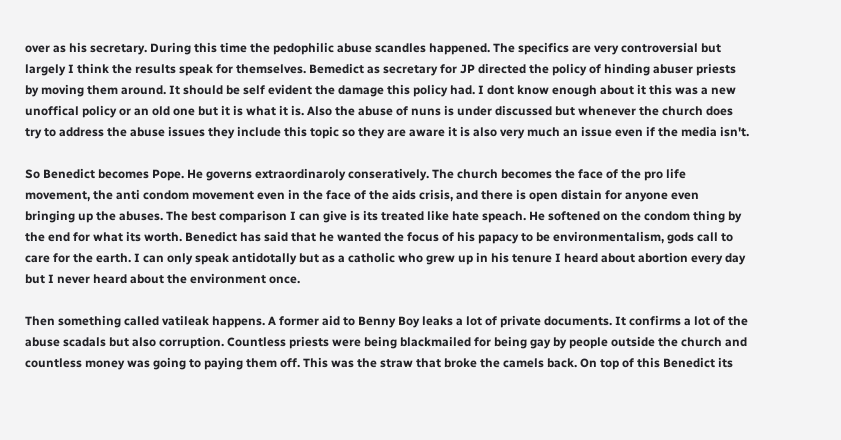over as his secretary. During this time the pedophilic abuse scandles happened. The specifics are very controversial but largely I think the results speak for themselves. Bemedict as secretary for JP directed the policy of hinding abuser priests by moving them around. It should be self evident the damage this policy had. I dont know enough about it this was a new unoffical policy or an old one but it is what it is. Also the abuse of nuns is under discussed but whenever the church does try to address the abuse issues they include this topic so they are aware it is also very much an issue even if the media isn't.

So Benedict becomes Pope. He governs extraordinaroly conseratively. The church becomes the face of the pro life movement, the anti condom movement even in the face of the aids crisis, and there is open distain for anyone even bringing up the abuses. The best comparison I can give is its treated like hate speach. He softened on the condom thing by the end for what its worth. Benedict has said that he wanted the focus of his papacy to be environmentalism, gods call to care for the earth. I can only speak antidotally but as a catholic who grew up in his tenure I heard about abortion every day but I never heard about the environment once.

Then something called vatileak happens. A former aid to Benny Boy leaks a lot of private documents. It confirms a lot of the abuse scadals but also corruption. Countless priests were being blackmailed for being gay by people outside the church and countless money was going to paying them off. This was the straw that broke the camels back. On top of this Benedict its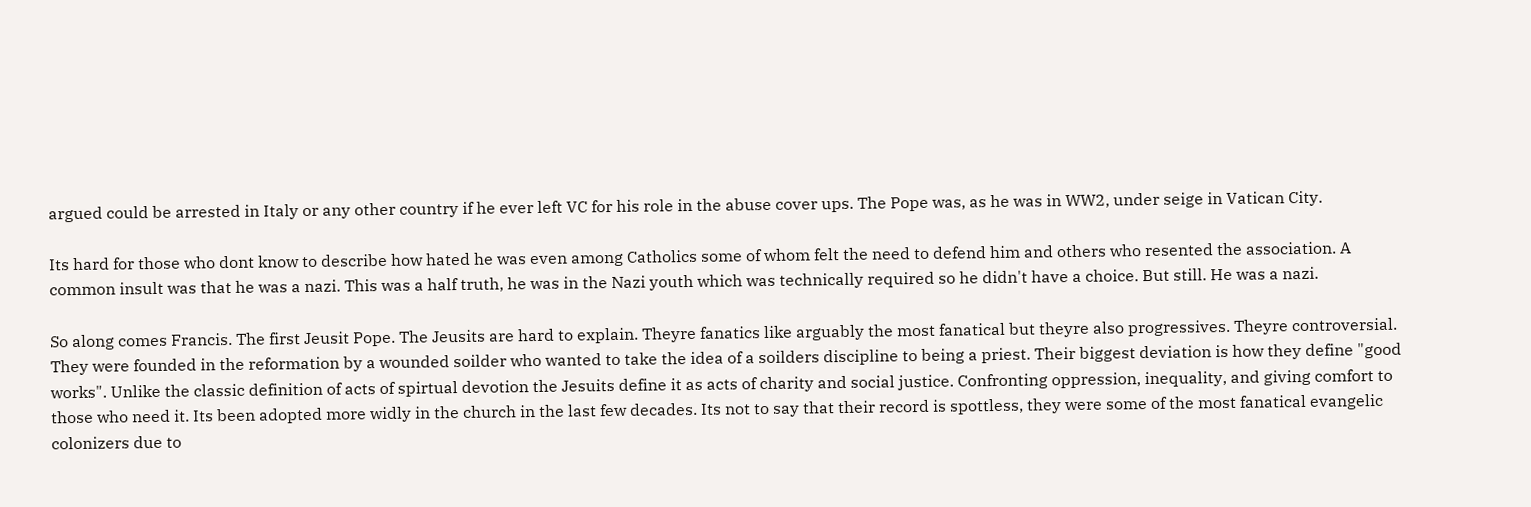argued could be arrested in Italy or any other country if he ever left VC for his role in the abuse cover ups. The Pope was, as he was in WW2, under seige in Vatican City.

Its hard for those who dont know to describe how hated he was even among Catholics some of whom felt the need to defend him and others who resented the association. A common insult was that he was a nazi. This was a half truth, he was in the Nazi youth which was technically required so he didn't have a choice. But still. He was a nazi.

So along comes Francis. The first Jeusit Pope. The Jeusits are hard to explain. Theyre fanatics like arguably the most fanatical but theyre also progressives. Theyre controversial. They were founded in the reformation by a wounded soilder who wanted to take the idea of a soilders discipline to being a priest. Their biggest deviation is how they define "good works". Unlike the classic definition of acts of spirtual devotion the Jesuits define it as acts of charity and social justice. Confronting oppression, inequality, and giving comfort to those who need it. Its been adopted more widly in the church in the last few decades. Its not to say that their record is spottless, they were some of the most fanatical evangelic colonizers due to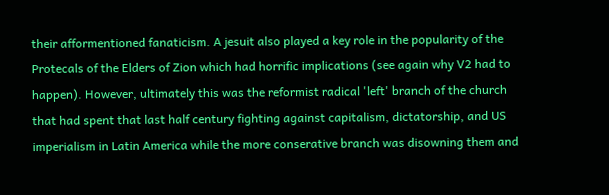their afformentioned fanaticism. A jesuit also played a key role in the popularity of the Protecals of the Elders of Zion which had horrific implications (see again why V2 had to happen). However, ultimately this was the reformist radical 'left' branch of the church that had spent that last half century fighting against capitalism, dictatorship, and US imperialism in Latin America while the more conserative branch was disowning them and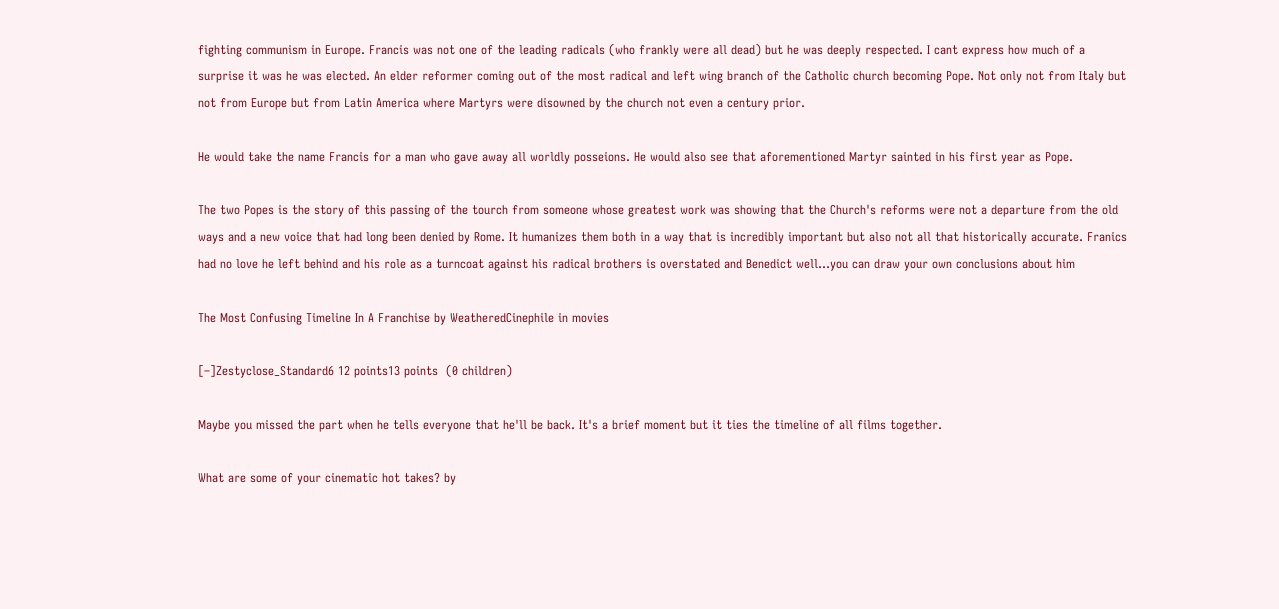fighting communism in Europe. Francis was not one of the leading radicals (who frankly were all dead) but he was deeply respected. I cant express how much of a surprise it was he was elected. An elder reformer coming out of the most radical and left wing branch of the Catholic church becoming Pope. Not only not from Italy but not from Europe but from Latin America where Martyrs were disowned by the church not even a century prior.

He would take the name Francis for a man who gave away all worldly posseions. He would also see that aforementioned Martyr sainted in his first year as Pope.

The two Popes is the story of this passing of the tourch from someone whose greatest work was showing that the Church's reforms were not a departure from the old ways and a new voice that had long been denied by Rome. It humanizes them both in a way that is incredibly important but also not all that historically accurate. Franics had no love he left behind and his role as a turncoat against his radical brothers is overstated and Benedict well...you can draw your own conclusions about him

The Most Confusing Timeline In A Franchise by WeatheredCinephile in movies

[–]Zestyclose_Standard6 12 points13 points  (0 children)

Maybe you missed the part when he tells everyone that he'll be back. It's a brief moment but it ties the timeline of all films together.

What are some of your cinematic hot takes? by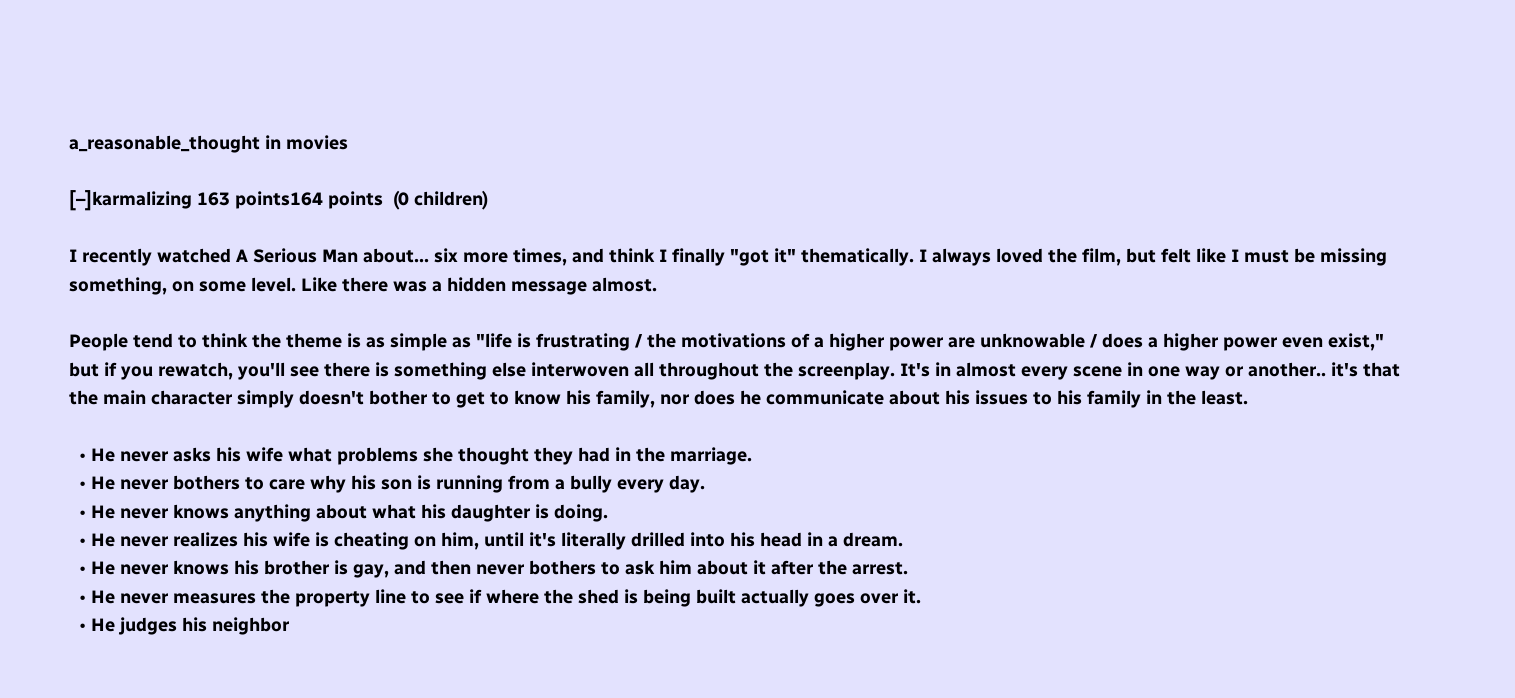a_reasonable_thought in movies

[–]karmalizing 163 points164 points  (0 children)

I recently watched A Serious Man about... six more times, and think I finally "got it" thematically. I always loved the film, but felt like I must be missing something, on some level. Like there was a hidden message almost.

People tend to think the theme is as simple as "life is frustrating / the motivations of a higher power are unknowable / does a higher power even exist," but if you rewatch, you'll see there is something else interwoven all throughout the screenplay. It's in almost every scene in one way or another.. it's that the main character simply doesn't bother to get to know his family, nor does he communicate about his issues to his family in the least.

  • He never asks his wife what problems she thought they had in the marriage.
  • He never bothers to care why his son is running from a bully every day.
  • He never knows anything about what his daughter is doing.
  • He never realizes his wife is cheating on him, until it's literally drilled into his head in a dream.
  • He never knows his brother is gay, and then never bothers to ask him about it after the arrest.
  • He never measures the property line to see if where the shed is being built actually goes over it.
  • He judges his neighbor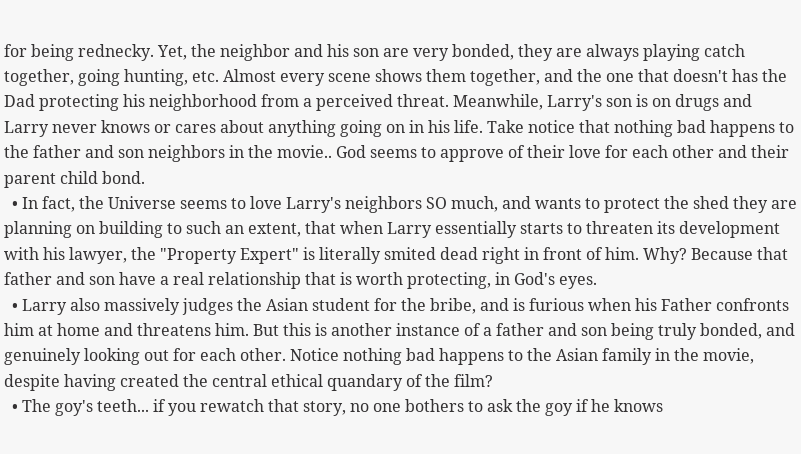for being rednecky. Yet, the neighbor and his son are very bonded, they are always playing catch together, going hunting, etc. Almost every scene shows them together, and the one that doesn't has the Dad protecting his neighborhood from a perceived threat. Meanwhile, Larry's son is on drugs and Larry never knows or cares about anything going on in his life. Take notice that nothing bad happens to the father and son neighbors in the movie.. God seems to approve of their love for each other and their parent child bond.
  • In fact, the Universe seems to love Larry's neighbors SO much, and wants to protect the shed they are planning on building to such an extent, that when Larry essentially starts to threaten its development with his lawyer, the "Property Expert" is literally smited dead right in front of him. Why? Because that father and son have a real relationship that is worth protecting, in God's eyes.
  • Larry also massively judges the Asian student for the bribe, and is furious when his Father confronts him at home and threatens him. But this is another instance of a father and son being truly bonded, and genuinely looking out for each other. Notice nothing bad happens to the Asian family in the movie, despite having created the central ethical quandary of the film?
  • The goy's teeth... if you rewatch that story, no one bothers to ask the goy if he knows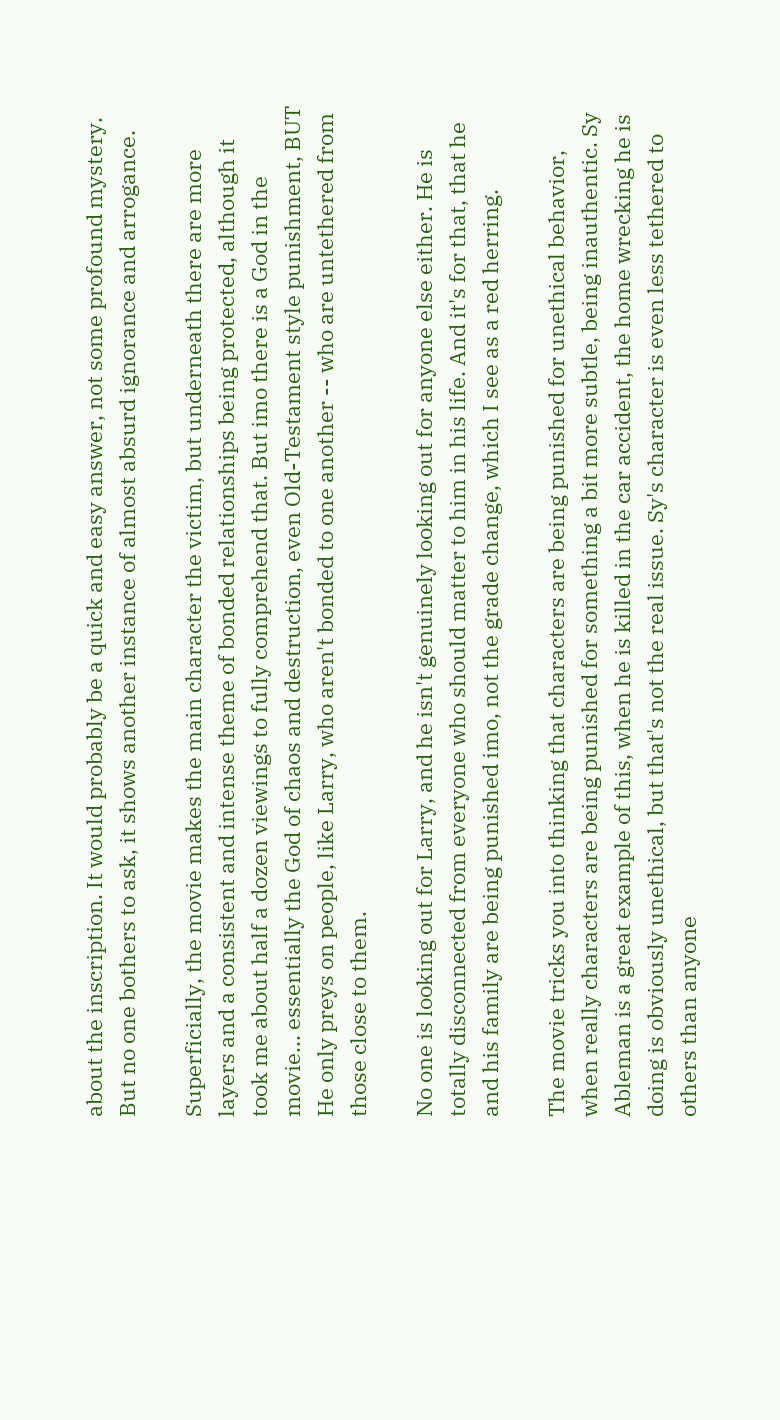about the inscription. It would probably be a quick and easy answer, not some profound mystery. But no one bothers to ask, it shows another instance of almost absurd ignorance and arrogance.

Superficially, the movie makes the main character the victim, but underneath there are more layers and a consistent and intense theme of bonded relationships being protected, although it took me about half a dozen viewings to fully comprehend that. But imo there is a God in the movie... essentially the God of chaos and destruction, even Old-Testament style punishment, BUT He only preys on people, like Larry, who aren't bonded to one another -- who are untethered from those close to them.

No one is looking out for Larry, and he isn't genuinely looking out for anyone else either. He is totally disconnected from everyone who should matter to him in his life. And it's for that, that he and his family are being punished imo, not the grade change, which I see as a red herring.

The movie tricks you into thinking that characters are being punished for unethical behavior, when really characters are being punished for something a bit more subtle, being inauthentic. Sy Ableman is a great example of this, when he is killed in the car accident, the home wrecking he is doing is obviously unethical, but that's not the real issue. Sy's character is even less tethered to others than anyone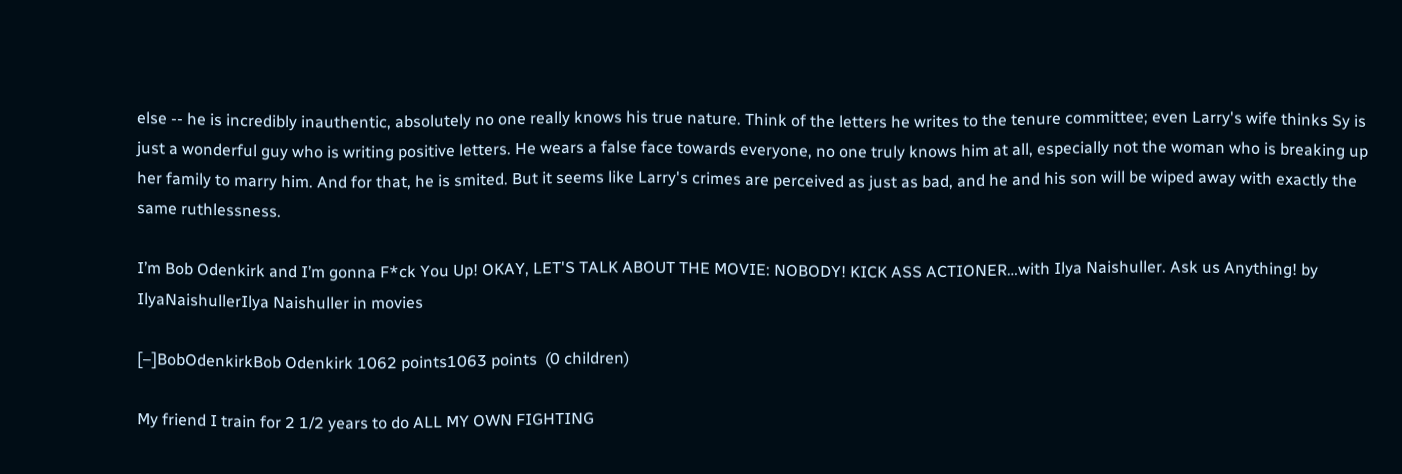else -- he is incredibly inauthentic, absolutely no one really knows his true nature. Think of the letters he writes to the tenure committee; even Larry's wife thinks Sy is just a wonderful guy who is writing positive letters. He wears a false face towards everyone, no one truly knows him at all, especially not the woman who is breaking up her family to marry him. And for that, he is smited. But it seems like Larry's crimes are perceived as just as bad, and he and his son will be wiped away with exactly the same ruthlessness.

I’m Bob Odenkirk and I’m gonna F*ck You Up! OKAY, LET'S TALK ABOUT THE MOVIE: NOBODY! KICK ASS ACTIONER…with Ilya Naishuller. Ask us Anything! by IlyaNaishullerIlya Naishuller in movies

[–]BobOdenkirkBob Odenkirk 1062 points1063 points  (0 children)

My friend I train for 2 1/2 years to do ALL MY OWN FIGHTING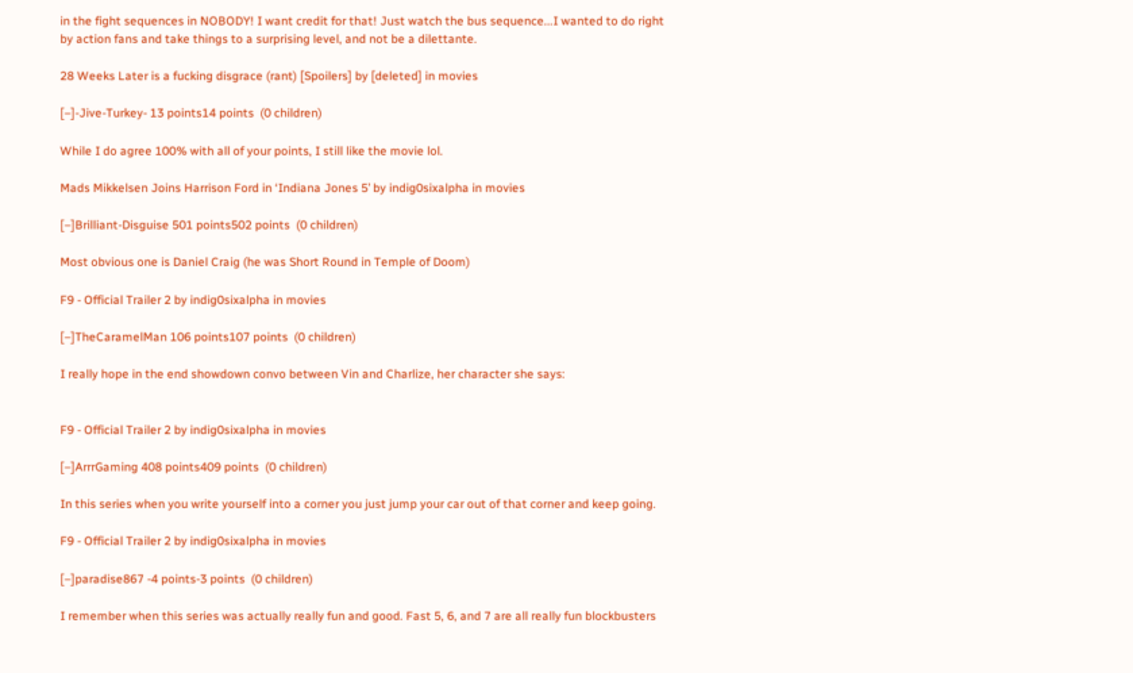in the fight sequences in NOBODY! I want credit for that! Just watch the bus sequence...I wanted to do right by action fans and take things to a surprising level, and not be a dilettante.

28 Weeks Later is a fucking disgrace (rant) [Spoilers] by [deleted] in movies

[–]-Jive-Turkey- 13 points14 points  (0 children)

While I do agree 100% with all of your points, I still like the movie lol.

Mads Mikkelsen Joins Harrison Ford in ‘Indiana Jones 5’ by indig0sixalpha in movies

[–]Brilliant-Disguise 501 points502 points  (0 children)

Most obvious one is Daniel Craig (he was Short Round in Temple of Doom)

F9 - Official Trailer 2 by indig0sixalpha in movies

[–]TheCaramelMan 106 points107 points  (0 children)

I really hope in the end showdown convo between Vin and Charlize, her character she says:


F9 - Official Trailer 2 by indig0sixalpha in movies

[–]ArrrGaming 408 points409 points  (0 children)

In this series when you write yourself into a corner you just jump your car out of that corner and keep going.

F9 - Official Trailer 2 by indig0sixalpha in movies

[–]paradise867 -4 points-3 points  (0 children)

I remember when this series was actually really fun and good. Fast 5, 6, and 7 are all really fun blockbusters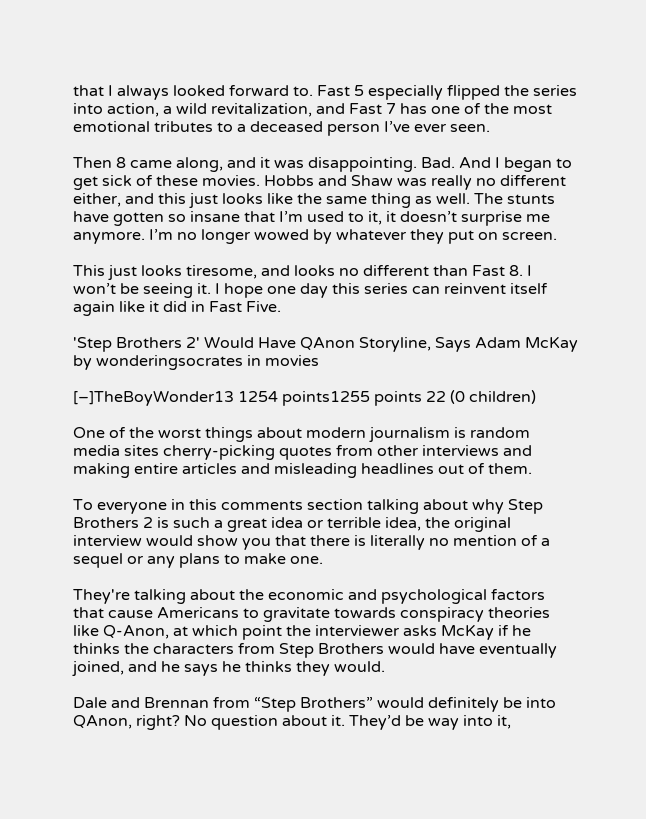that I always looked forward to. Fast 5 especially flipped the series into action, a wild revitalization, and Fast 7 has one of the most emotional tributes to a deceased person I’ve ever seen.

Then 8 came along, and it was disappointing. Bad. And I began to get sick of these movies. Hobbs and Shaw was really no different either, and this just looks like the same thing as well. The stunts have gotten so insane that I’m used to it, it doesn’t surprise me anymore. I’m no longer wowed by whatever they put on screen.

This just looks tiresome, and looks no different than Fast 8. I won’t be seeing it. I hope one day this series can reinvent itself again like it did in Fast Five.

'Step Brothers 2' Would Have QAnon Storyline, Says Adam McKay by wonderingsocrates in movies

[–]TheBoyWonder13 1254 points1255 points 22 (0 children)

One of the worst things about modern journalism is random media sites cherry-picking quotes from other interviews and making entire articles and misleading headlines out of them.

To everyone in this comments section talking about why Step Brothers 2 is such a great idea or terrible idea, the original interview would show you that there is literally no mention of a sequel or any plans to make one.

They're talking about the economic and psychological factors that cause Americans to gravitate towards conspiracy theories like Q-Anon, at which point the interviewer asks McKay if he thinks the characters from Step Brothers would have eventually joined, and he says he thinks they would.

Dale and Brennan from “Step Brothers” would definitely be into QAnon, right? No question about it. They’d be way into it,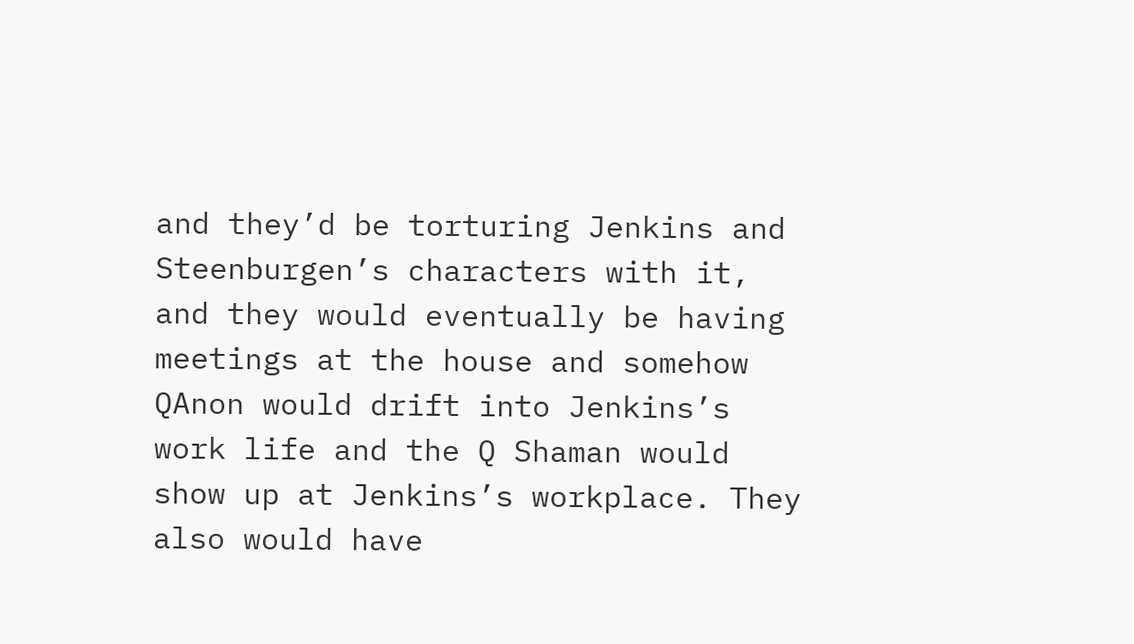and they’d be torturing Jenkins and Steenburgen’s characters with it, and they would eventually be having meetings at the house and somehow QAnon would drift into Jenkins’s work life and the Q Shaman would show up at Jenkins’s workplace. They also would have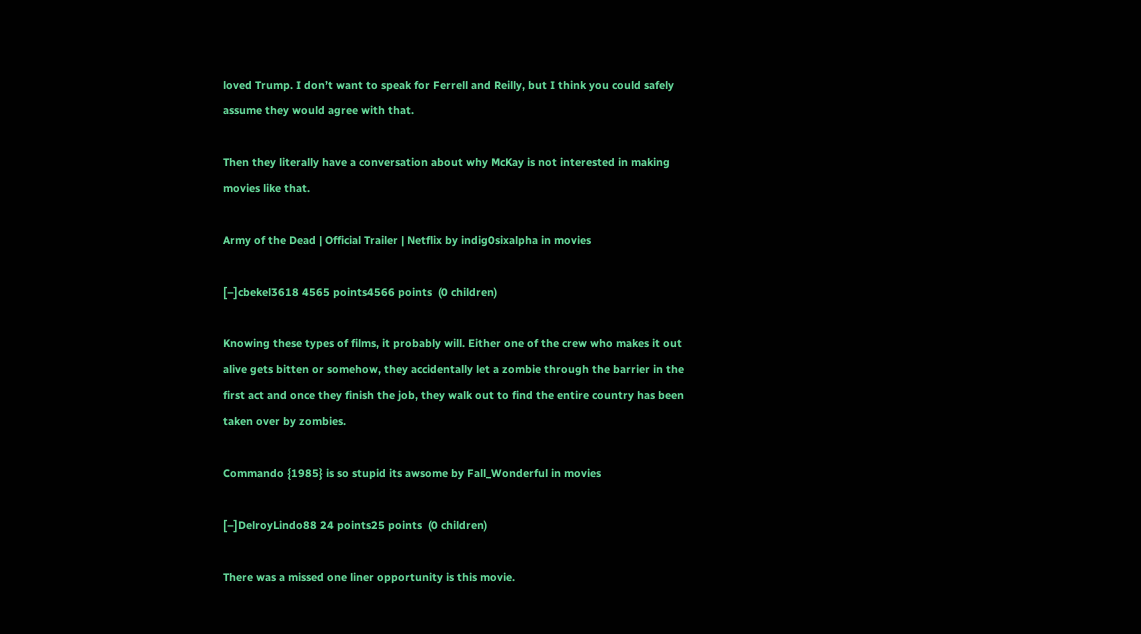loved Trump. I don’t want to speak for Ferrell and Reilly, but I think you could safely assume they would agree with that.

Then they literally have a conversation about why McKay is not interested in making movies like that.

Army of the Dead | Official Trailer | Netflix by indig0sixalpha in movies

[–]cbekel3618 4565 points4566 points  (0 children)

Knowing these types of films, it probably will. Either one of the crew who makes it out alive gets bitten or somehow, they accidentally let a zombie through the barrier in the first act and once they finish the job, they walk out to find the entire country has been taken over by zombies.

Commando {1985} is so stupid its awsome by Fall_Wonderful in movies

[–]DelroyLindo88 24 points25 points  (0 children)

There was a missed one liner opportunity is this movie.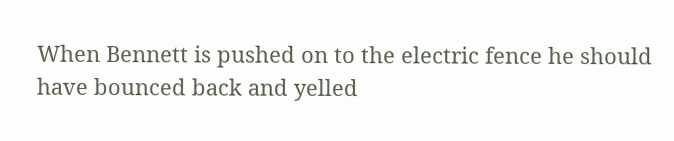When Bennett is pushed on to the electric fence he should have bounced back and yelled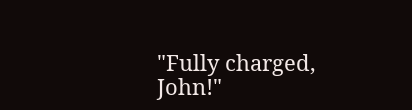"Fully charged, John!"